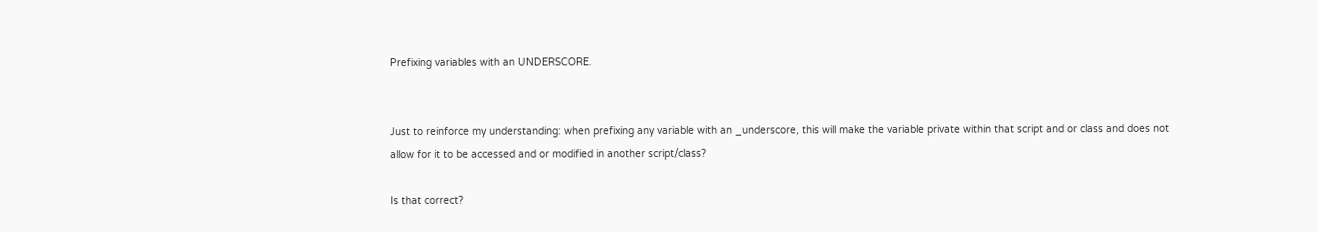Prefixing variables with an UNDERSCORE.


Just to reinforce my understanding: when prefixing any variable with an _underscore, this will make the variable private within that script and or class and does not allow for it to be accessed and or modified in another script/class?

Is that correct?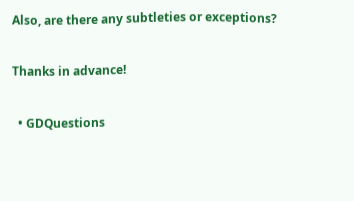Also, are there any subtleties or exceptions?

Thanks in advance!

  • GDQuestions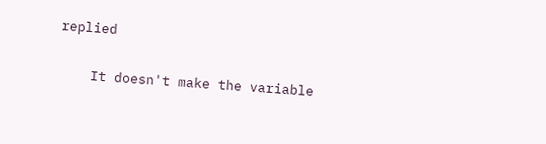replied

    It doesn't make the variable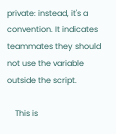private: instead, it's a convention. It indicates teammates they should not use the variable outside the script.

    This is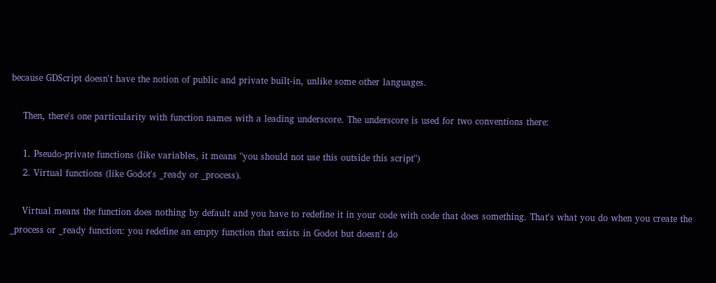because GDScript doesn't have the notion of public and private built-in, unlike some other languages.

    Then, there's one particularity with function names with a leading underscore. The underscore is used for two conventions there:

    1. Pseudo-private functions (like variables, it means "you should not use this outside this script")
    2. Virtual functions (like Godot's _ready or _process).

    Virtual means the function does nothing by default and you have to redefine it in your code with code that does something. That's what you do when you create the _process or _ready function: you redefine an empty function that exists in Godot but doesn't do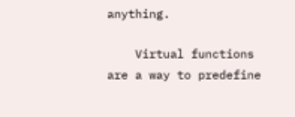anything.

    Virtual functions are a way to predefine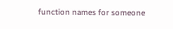function names for someone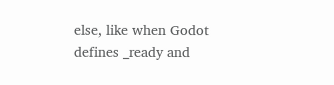else, like when Godot defines _ready and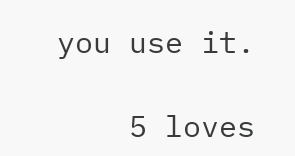you use it.

    5 loves